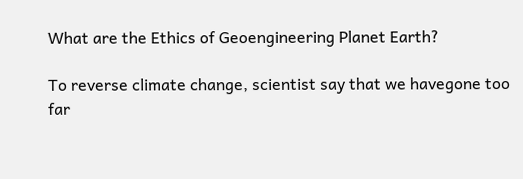What are the Ethics of Geoengineering Planet Earth?

To reverse climate change, scientist say that we havegone too far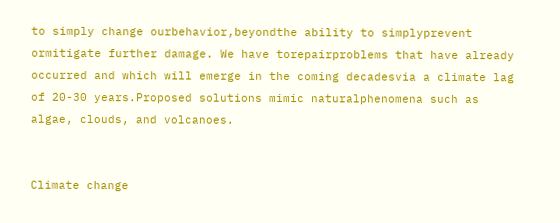to simply change ourbehavior,beyondthe ability to simplyprevent ormitigate further damage. We have torepairproblems that have already occurred and which will emerge in the coming decadesvia a climate lag of 20-30 years.Proposed solutions mimic naturalphenomena such as algae, clouds, and volcanoes.


Climate change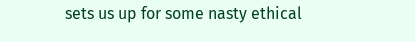sets us up for some nasty ethical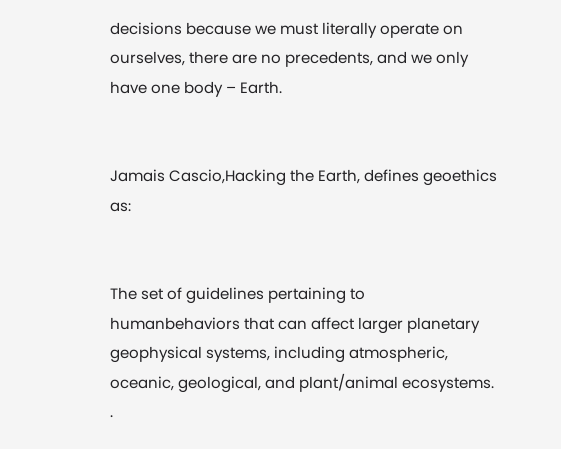decisions because we must literally operate on ourselves, there are no precedents, and we only have one body – Earth.


Jamais Cascio,Hacking the Earth, defines geoethics as:


The set of guidelines pertaining to humanbehaviors that can affect larger planetary geophysical systems, including atmospheric, oceanic, geological, and plant/animal ecosystems. .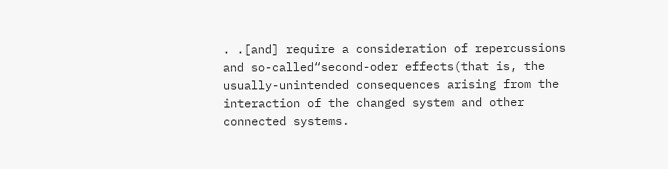. .[and] require a consideration of repercussions and so-called“second-oder effects(that is, the usually-unintended consequences arising from the interaction of the changed system and other connected systems.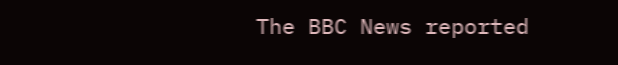The BBC News reported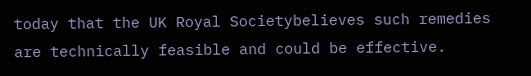today that the UK Royal Societybelieves such remedies are technically feasible and could be effective.